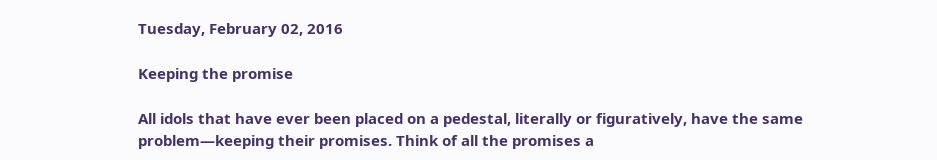Tuesday, February 02, 2016

Keeping the promise

All idols that have ever been placed on a pedestal, literally or figuratively, have the same problem—keeping their promises. Think of all the promises a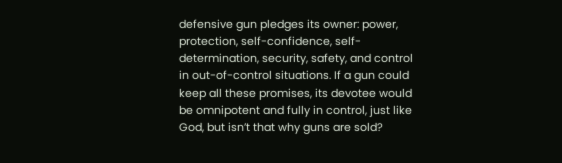defensive gun pledges its owner: power, protection, self-confidence, self-determination, security, safety, and control in out-of-control situations. If a gun could keep all these promises, its devotee would be omnipotent and fully in control, just like God, but isn’t that why guns are sold?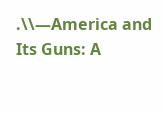.\\—America and Its Guns: A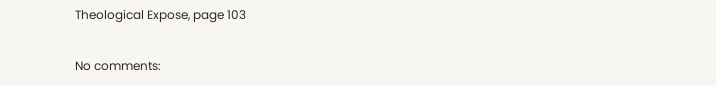Theological Expose, page 103

No comments: